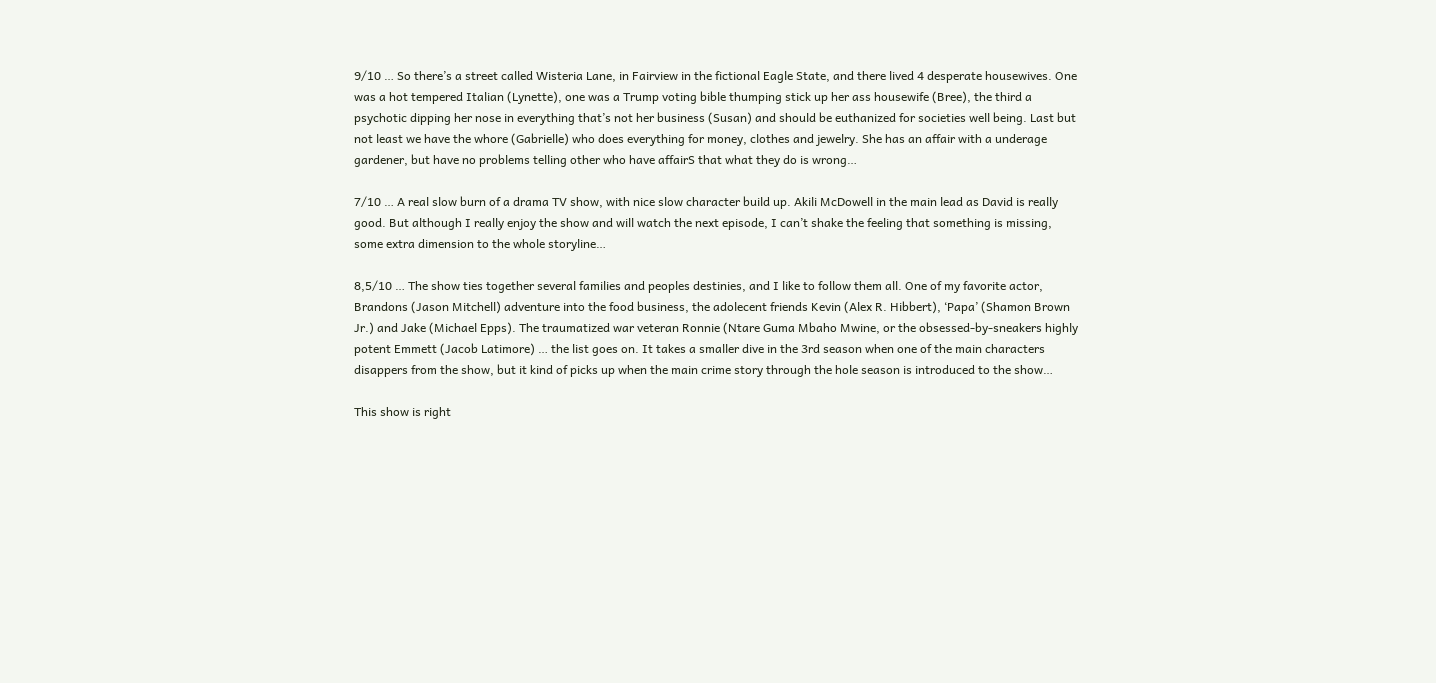9/10 … So there’s a street called Wisteria Lane, in Fairview in the fictional Eagle State, and there lived 4 desperate housewives. One was a hot tempered Italian (Lynette), one was a Trump voting bible thumping stick up her ass housewife (Bree), the third a psychotic dipping her nose in everything that’s not her business (Susan) and should be euthanized for societies well being. Last but not least we have the whore (Gabrielle) who does everything for money, clothes and jewelry. She has an affair with a underage gardener, but have no problems telling other who have affairS that what they do is wrong…

7/10 … A real slow burn of a drama TV show, with nice slow character build up. Akili McDowell in the main lead as David is really good. But although I really enjoy the show and will watch the next episode, I can’t shake the feeling that something is missing, some extra dimension to the whole storyline…

8,5/10 … The show ties together several families and peoples destinies, and I like to follow them all. One of my favorite actor, Brandons (Jason Mitchell) adventure into the food business, the adolecent friends Kevin (Alex R. Hibbert), ‘Papa’ (Shamon Brown Jr.) and Jake (Michael Epps). The traumatized war veteran Ronnie (Ntare Guma Mbaho Mwine, or the obsessed-by-sneakers highly potent Emmett (Jacob Latimore) … the list goes on. It takes a smaller dive in the 3rd season when one of the main characters disappers from the show, but it kind of picks up when the main crime story through the hole season is introduced to the show…

This show is right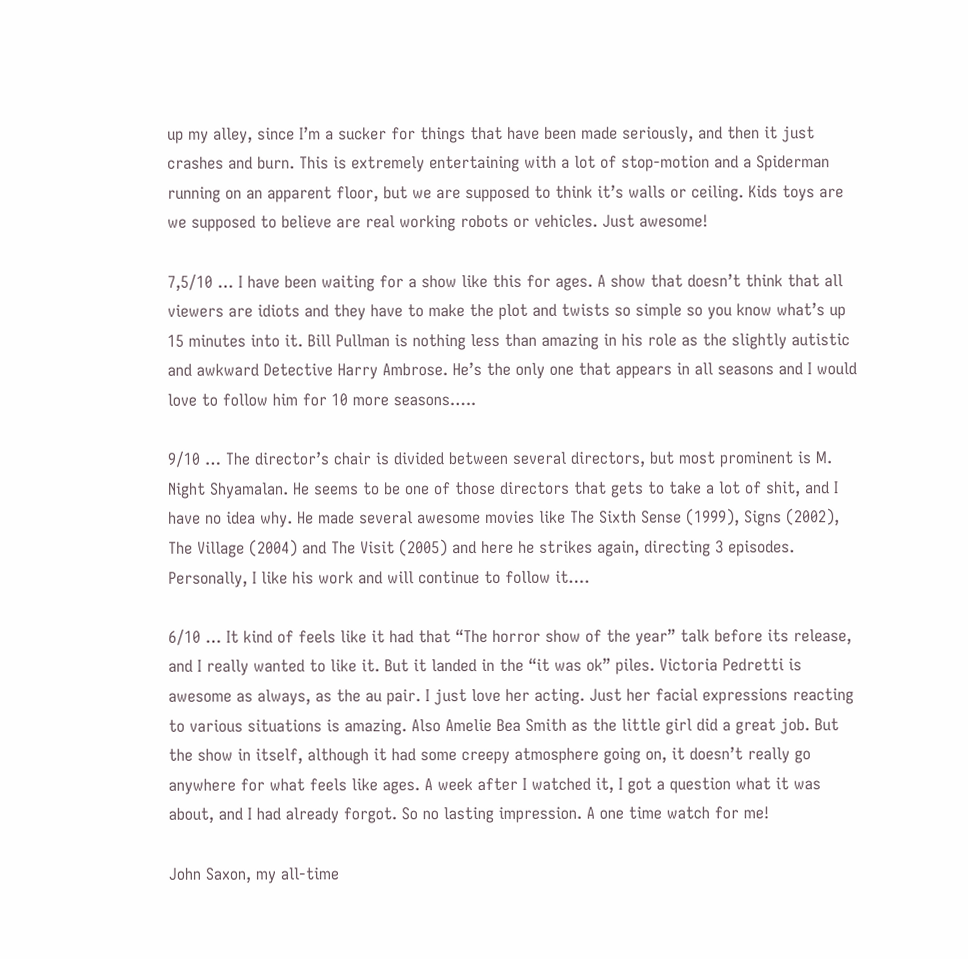up my alley, since I’m a sucker for things that have been made seriously, and then it just crashes and burn. This is extremely entertaining with a lot of stop-motion and a Spiderman running on an apparent floor, but we are supposed to think it’s walls or ceiling. Kids toys are we supposed to believe are real working robots or vehicles. Just awesome!

7,5/10 … I have been waiting for a show like this for ages. A show that doesn’t think that all viewers are idiots and they have to make the plot and twists so simple so you know what’s up 15 minutes into it. Bill Pullman is nothing less than amazing in his role as the slightly autistic and awkward Detective Harry Ambrose. He’s the only one that appears in all seasons and I would love to follow him for 10 more seasons…..

9/10 … The director’s chair is divided between several directors, but most prominent is M. Night Shyamalan. He seems to be one of those directors that gets to take a lot of shit, and I have no idea why. He made several awesome movies like The Sixth Sense (1999), Signs (2002), The Village (2004) and The Visit (2005) and here he strikes again, directing 3 episodes. Personally, I like his work and will continue to follow it….

6/10 … It kind of feels like it had that “The horror show of the year” talk before its release, and I really wanted to like it. But it landed in the “it was ok” piles. Victoria Pedretti is awesome as always, as the au pair. I just love her acting. Just her facial expressions reacting to various situations is amazing. Also Amelie Bea Smith as the little girl did a great job. But the show in itself, although it had some creepy atmosphere going on, it doesn’t really go anywhere for what feels like ages. A week after I watched it, I got a question what it was about, and I had already forgot. So no lasting impression. A one time watch for me!

John Saxon, my all-time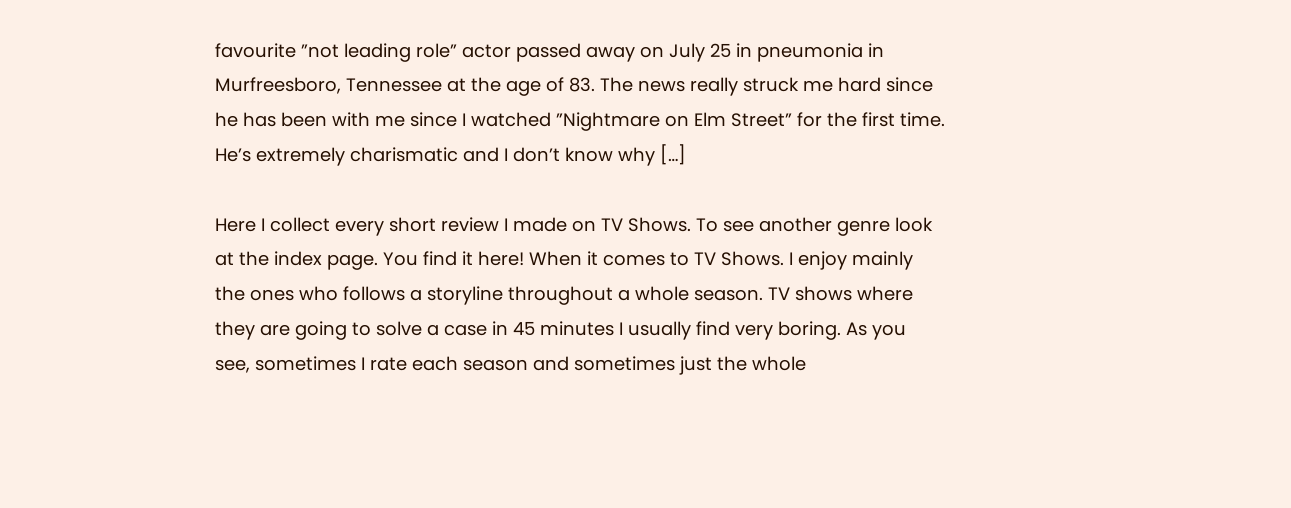favourite ”not leading role” actor passed away on July 25 in pneumonia in Murfreesboro, Tennessee at the age of 83. The news really struck me hard since he has been with me since I watched ”Nightmare on Elm Street” for the first time. He’s extremely charismatic and I don’t know why […]

Here I collect every short review I made on TV Shows. To see another genre look at the index page. You find it here! When it comes to TV Shows. I enjoy mainly the ones who follows a storyline throughout a whole season. TV shows where they are going to solve a case in 45 minutes I usually find very boring. As you see, sometimes I rate each season and sometimes just the whole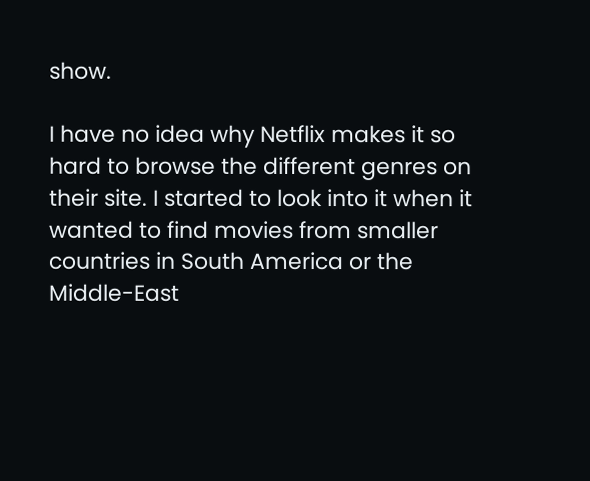show.

I have no idea why Netflix makes it so hard to browse the different genres on their site. I started to look into it when it wanted to find movies from smaller countries in South America or the Middle-East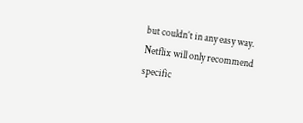but couldn’t in any easy way. Netflix will only recommend specific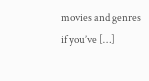movies and genres if you’ve […]